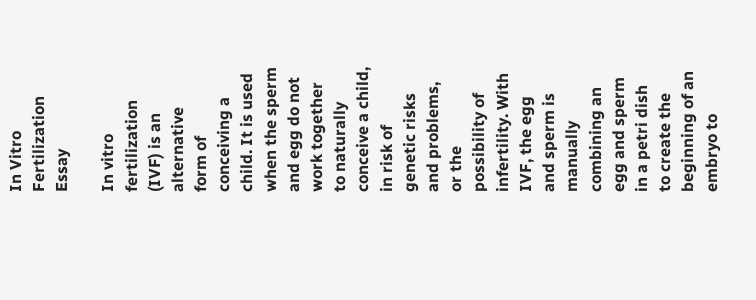In Vitro Fertilization Essay

In vitro fertilization (IVF) is an alternative form of conceiving a child. It is used when the sperm and egg do not work together to naturally conceive a child, in risk of genetic risks and problems, or the possibility of infertility. With IVF, the egg and sperm is manually combining an egg and sperm in a petri dish to create the beginning of an embryo to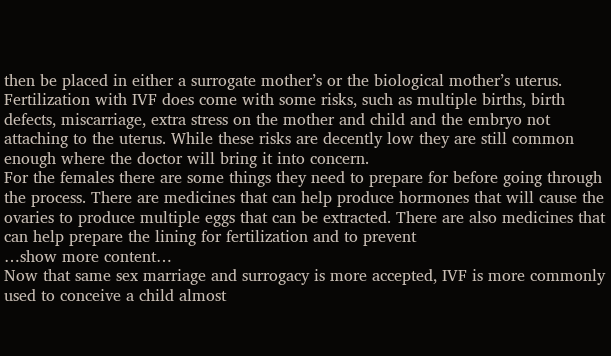then be placed in either a surrogate mother’s or the biological mother’s uterus. Fertilization with IVF does come with some risks, such as multiple births, birth defects, miscarriage, extra stress on the mother and child and the embryo not attaching to the uterus. While these risks are decently low they are still common enough where the doctor will bring it into concern.
For the females there are some things they need to prepare for before going through the process. There are medicines that can help produce hormones that will cause the ovaries to produce multiple eggs that can be extracted. There are also medicines that can help prepare the lining for fertilization and to prevent
…show more content…
Now that same sex marriage and surrogacy is more accepted, IVF is more commonly used to conceive a child almost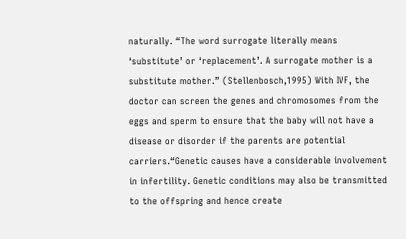naturally. “The word surrogate literally means ‘substitute’ or ‘replacement’. A surrogate mother is a substitute mother.” (Stellenbosch,1995) With IVF, the doctor can screen the genes and chromosomes from the eggs and sperm to ensure that the baby will not have a disease or disorder if the parents are potential carriers.“Genetic causes have a considerable involvement in infertility. Genetic conditions may also be transmitted to the offspring and hence create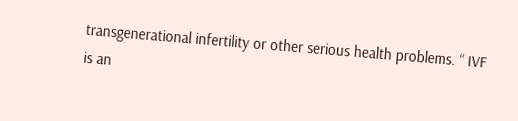transgenerational infertility or other serious health problems. “ IVF is an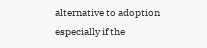alternative to adoption especially if the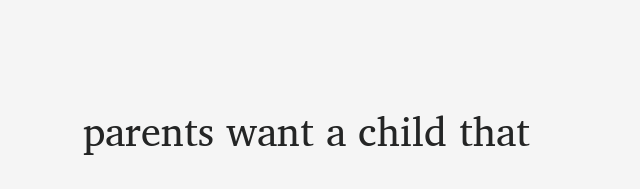parents want a child that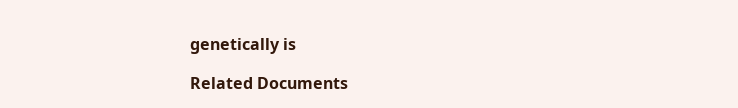genetically is

Related Documents